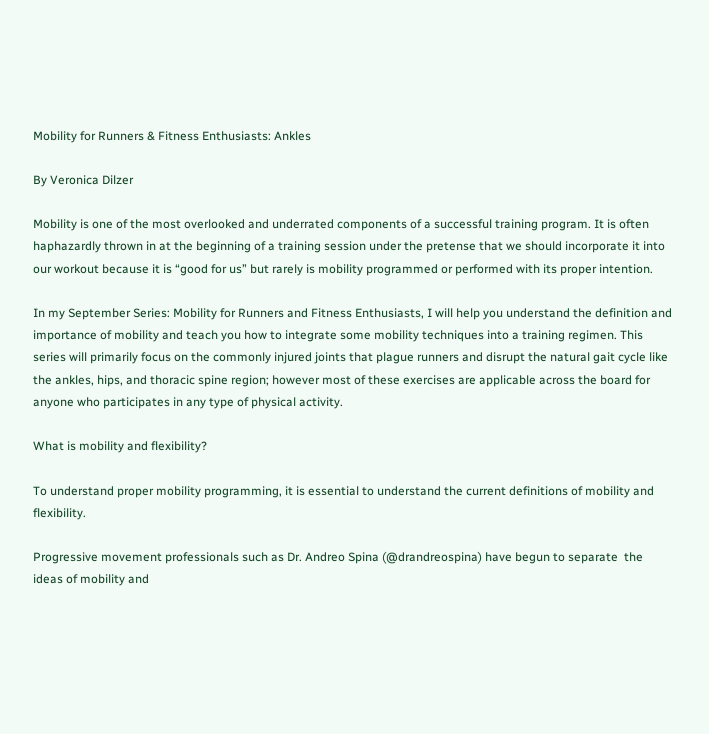Mobility for Runners & Fitness Enthusiasts: Ankles

By Veronica Dilzer

Mobility is one of the most overlooked and underrated components of a successful training program. It is often haphazardly thrown in at the beginning of a training session under the pretense that we should incorporate it into our workout because it is “good for us” but rarely is mobility programmed or performed with its proper intention.

In my September Series: Mobility for Runners and Fitness Enthusiasts, I will help you understand the definition and importance of mobility and teach you how to integrate some mobility techniques into a training regimen. This series will primarily focus on the commonly injured joints that plague runners and disrupt the natural gait cycle like the ankles, hips, and thoracic spine region; however most of these exercises are applicable across the board for anyone who participates in any type of physical activity.

What is mobility and flexibility?

To understand proper mobility programming, it is essential to understand the current definitions of mobility and flexibility.

Progressive movement professionals such as Dr. Andreo Spina (@drandreospina) have begun to separate  the ideas of mobility and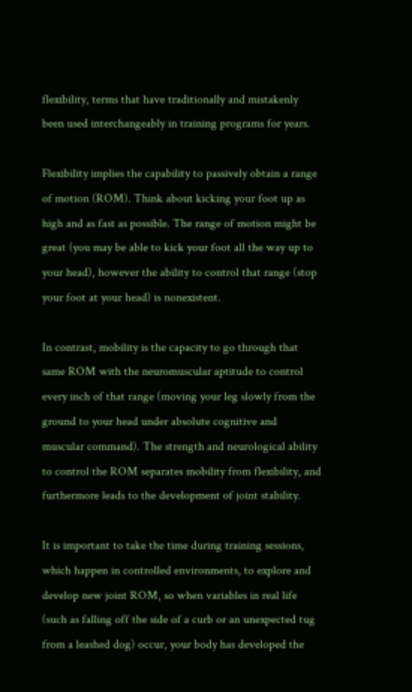flexibility, terms that have traditionally and mistakenly been used interchangeably in training programs for years.

Flexibility implies the capability to passively obtain a range of motion (ROM). Think about kicking your foot up as high and as fast as possible. The range of motion might be great (you may be able to kick your foot all the way up to your head), however the ability to control that range (stop your foot at your head) is nonexistent.

In contrast, mobility is the capacity to go through that same ROM with the neuromuscular aptitude to control every inch of that range (moving your leg slowly from the ground to your head under absolute cognitive and muscular command). The strength and neurological ability to control the ROM separates mobility from flexibility, and furthermore leads to the development of joint stability.

It is important to take the time during training sessions, which happen in controlled environments, to explore and develop new joint ROM, so when variables in real life (such as falling off the side of a curb or an unexpected tug from a leashed dog) occur, your body has developed the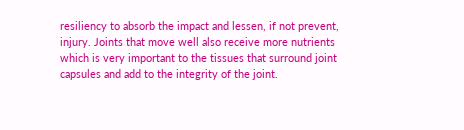resiliency to absorb the impact and lessen, if not prevent, injury. Joints that move well also receive more nutrients which is very important to the tissues that surround joint capsules and add to the integrity of the joint.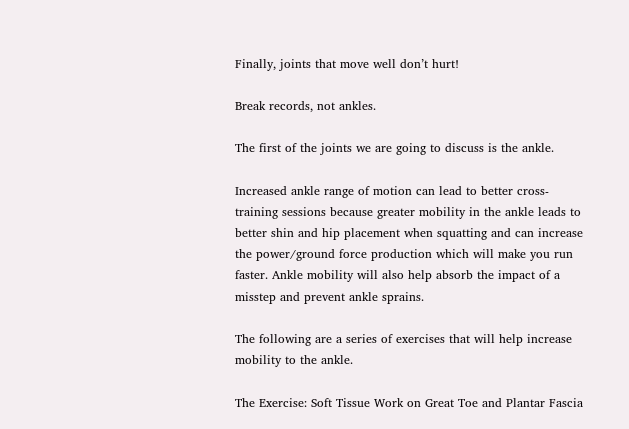Finally, joints that move well don’t hurt!

Break records, not ankles.

The first of the joints we are going to discuss is the ankle.

Increased ankle range of motion can lead to better cross-training sessions because greater mobility in the ankle leads to better shin and hip placement when squatting and can increase the power/ground force production which will make you run faster. Ankle mobility will also help absorb the impact of a misstep and prevent ankle sprains.

The following are a series of exercises that will help increase mobility to the ankle.

The Exercise: Soft Tissue Work on Great Toe and Plantar Fascia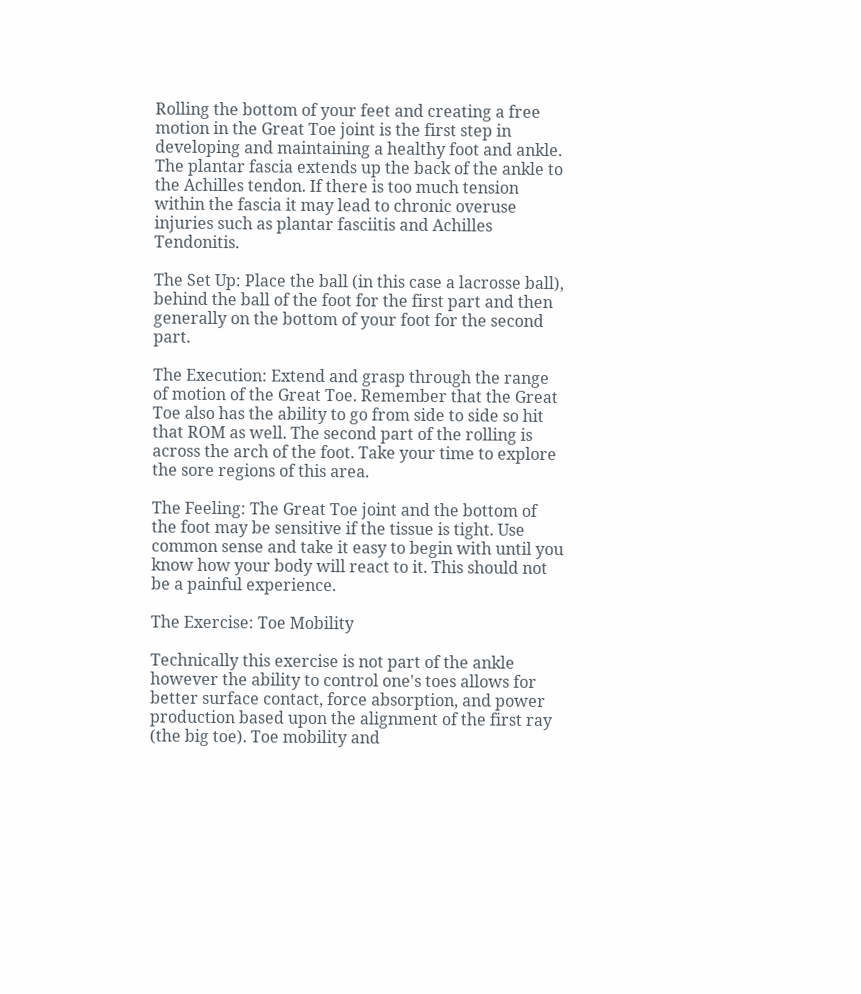Rolling the bottom of your feet and creating a free motion in the Great Toe joint is the first step in developing and maintaining a healthy foot and ankle. The plantar fascia extends up the back of the ankle to the Achilles tendon. If there is too much tension within the fascia it may lead to chronic overuse injuries such as plantar fasciitis and Achilles Tendonitis.

The Set Up: Place the ball (in this case a lacrosse ball), behind the ball of the foot for the first part and then generally on the bottom of your foot for the second part.

The Execution: Extend and grasp through the range of motion of the Great Toe. Remember that the Great Toe also has the ability to go from side to side so hit that ROM as well. The second part of the rolling is across the arch of the foot. Take your time to explore the sore regions of this area.

The Feeling: The Great Toe joint and the bottom of the foot may be sensitive if the tissue is tight. Use common sense and take it easy to begin with until you know how your body will react to it. This should not be a painful experience.

The Exercise: Toe Mobility

Technically this exercise is not part of the ankle however the ability to control one's toes allows for better surface contact, force absorption, and power production based upon the alignment of the first ray (the big toe). Toe mobility and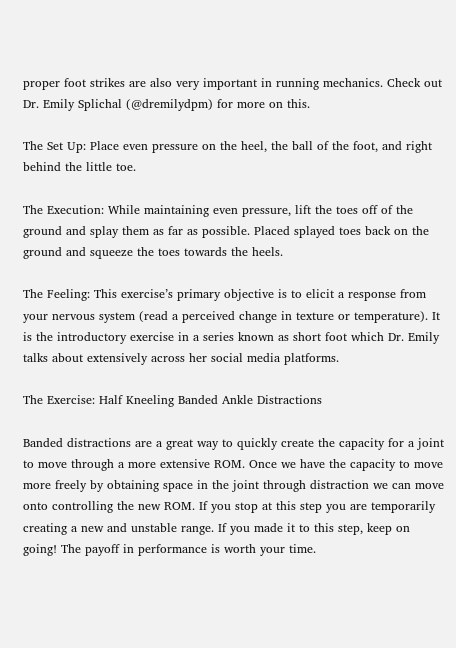proper foot strikes are also very important in running mechanics. Check out Dr. Emily Splichal (@dremilydpm) for more on this.

The Set Up: Place even pressure on the heel, the ball of the foot, and right behind the little toe.

The Execution: While maintaining even pressure, lift the toes off of the ground and splay them as far as possible. Placed splayed toes back on the ground and squeeze the toes towards the heels.

The Feeling: This exercise’s primary objective is to elicit a response from your nervous system (read a perceived change in texture or temperature). It is the introductory exercise in a series known as short foot which Dr. Emily talks about extensively across her social media platforms.

The Exercise: Half Kneeling Banded Ankle Distractions

Banded distractions are a great way to quickly create the capacity for a joint to move through a more extensive ROM. Once we have the capacity to move more freely by obtaining space in the joint through distraction we can move onto controlling the new ROM. If you stop at this step you are temporarily creating a new and unstable range. If you made it to this step, keep on going! The payoff in performance is worth your time.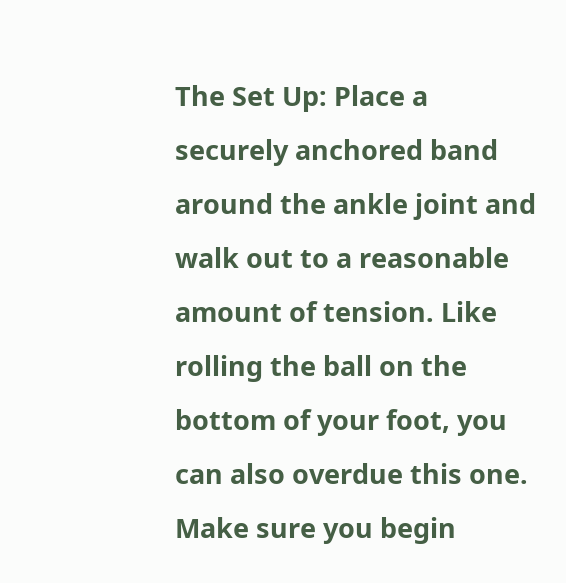The Set Up: Place a securely anchored band around the ankle joint and walk out to a reasonable amount of tension. Like rolling the ball on the bottom of your foot, you can also overdue this one. Make sure you begin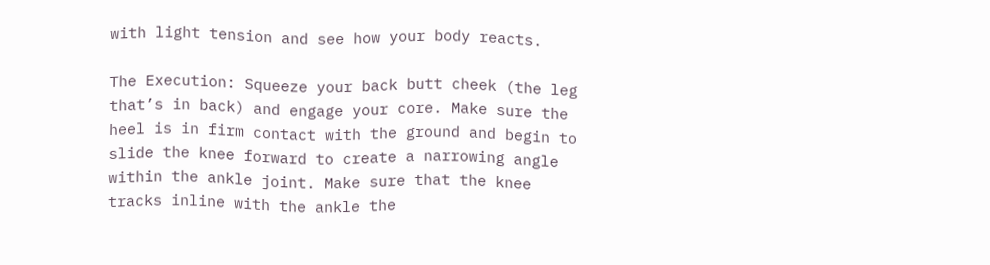with light tension and see how your body reacts.

The Execution: Squeeze your back butt cheek (the leg that’s in back) and engage your core. Make sure the heel is in firm contact with the ground and begin to slide the knee forward to create a narrowing angle within the ankle joint. Make sure that the knee tracks inline with the ankle the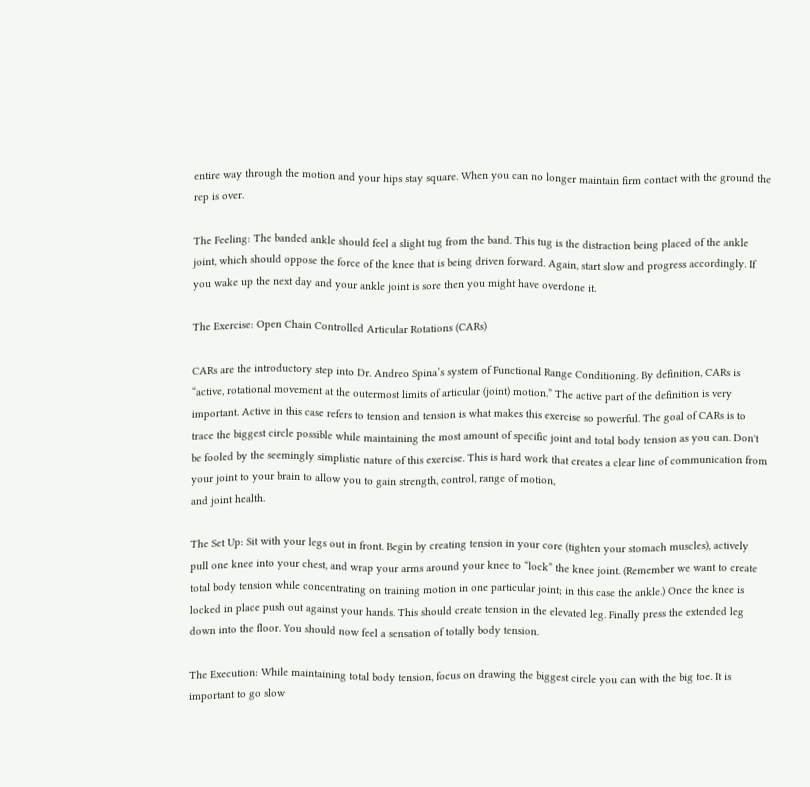entire way through the motion and your hips stay square. When you can no longer maintain firm contact with the ground the rep is over.

The Feeling: The banded ankle should feel a slight tug from the band. This tug is the distraction being placed of the ankle joint, which should oppose the force of the knee that is being driven forward. Again, start slow and progress accordingly. If you wake up the next day and your ankle joint is sore then you might have overdone it.

The Exercise: Open Chain Controlled Articular Rotations (CARs)

CARs are the introductory step into Dr. Andreo Spina’s system of Functional Range Conditioning. By definition, CARs is “active, rotational movement at the outermost limits of articular (joint) motion.” The active part of the definition is very important. Active in this case refers to tension and tension is what makes this exercise so powerful. The goal of CARs is to trace the biggest circle possible while maintaining the most amount of specific joint and total body tension as you can. Don't be fooled by the seemingly simplistic nature of this exercise. This is hard work that creates a clear line of communication from your joint to your brain to allow you to gain strength, control, range of motion,
and joint health.

The Set Up: Sit with your legs out in front. Begin by creating tension in your core (tighten your stomach muscles), actively pull one knee into your chest, and wrap your arms around your knee to “lock” the knee joint. (Remember we want to create total body tension while concentrating on training motion in one particular joint; in this case the ankle.) Once the knee is locked in place push out against your hands. This should create tension in the elevated leg. Finally press the extended leg down into the floor. You should now feel a sensation of totally body tension.

The Execution: While maintaining total body tension, focus on drawing the biggest circle you can with the big toe. It is important to go slow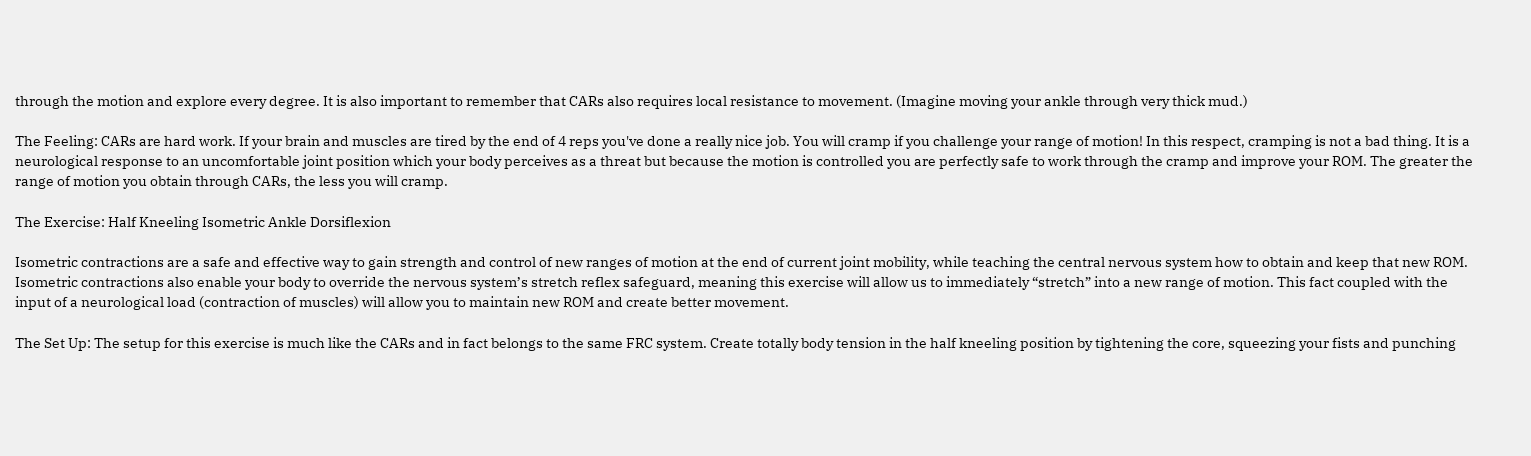through the motion and explore every degree. It is also important to remember that CARs also requires local resistance to movement. (Imagine moving your ankle through very thick mud.)

The Feeling: CARs are hard work. If your brain and muscles are tired by the end of 4 reps you've done a really nice job. You will cramp if you challenge your range of motion! In this respect, cramping is not a bad thing. It is a neurological response to an uncomfortable joint position which your body perceives as a threat but because the motion is controlled you are perfectly safe to work through the cramp and improve your ROM. The greater the range of motion you obtain through CARs, the less you will cramp.

The Exercise: Half Kneeling Isometric Ankle Dorsiflexion

Isometric contractions are a safe and effective way to gain strength and control of new ranges of motion at the end of current joint mobility, while teaching the central nervous system how to obtain and keep that new ROM. Isometric contractions also enable your body to override the nervous system’s stretch reflex safeguard, meaning this exercise will allow us to immediately “stretch” into a new range of motion. This fact coupled with the input of a neurological load (contraction of muscles) will allow you to maintain new ROM and create better movement.

The Set Up: The setup for this exercise is much like the CARs and in fact belongs to the same FRC system. Create totally body tension in the half kneeling position by tightening the core, squeezing your fists and punching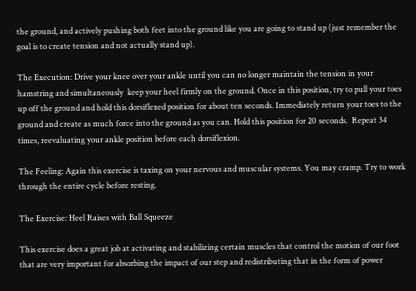the ground, and actively pushing both feet into the ground like you are going to stand up (just remember the goal is to create tension and not actually stand up).

The Execution: Drive your knee over your ankle until you can no longer maintain the tension in your hamstring and simultaneously  keep your heel firmly on the ground. Once in this position, try to pull your toes up off the ground and hold this dorsiflexed position for about ten seconds. Immediately return your toes to the ground and create as much force into the ground as you can. Hold this position for 20 seconds.  Repeat 34 times, reevaluating your ankle position before each dorsiflexion.

The Feeling: Again this exercise is taxing on your nervous and muscular systems. You may cramp. Try to work through the entire cycle before resting.

The Exercise: Heel Raises with Ball Squeeze

This exercise does a great job at activating and stabilizing certain muscles that control the motion of our foot that are very important for absorbing the impact of our step and redistributing that in the form of power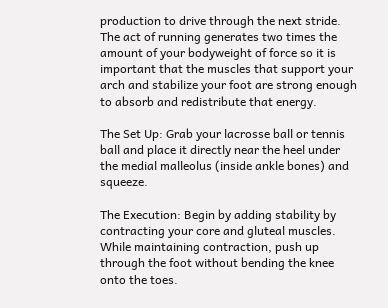production to drive through the next stride. The act of running generates two times the amount of your bodyweight of force so it is important that the muscles that support your arch and stabilize your foot are strong enough to absorb and redistribute that energy.

The Set Up: Grab your lacrosse ball or tennis ball and place it directly near the heel under the medial malleolus (inside ankle bones) and squeeze.

The Execution: Begin by adding stability by contracting your core and gluteal muscles. While maintaining contraction, push up through the foot without bending the knee onto the toes.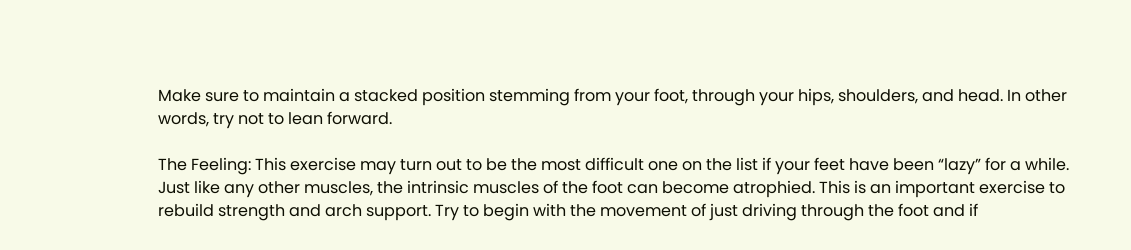Make sure to maintain a stacked position stemming from your foot, through your hips, shoulders, and head. In other words, try not to lean forward.

The Feeling: This exercise may turn out to be the most difficult one on the list if your feet have been “lazy” for a while. Just like any other muscles, the intrinsic muscles of the foot can become atrophied. This is an important exercise to rebuild strength and arch support. Try to begin with the movement of just driving through the foot and if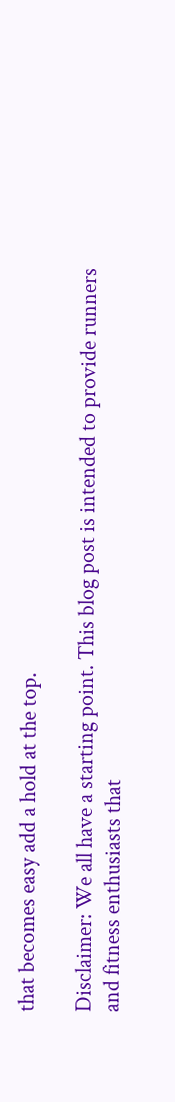that becomes easy add a hold at the top.

Disclaimer: We all have a starting point. This blog post is intended to provide runners and fitness enthusiasts that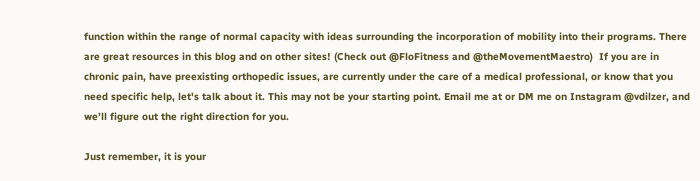function within the range of normal capacity with ideas surrounding the incorporation of mobility into their programs. There are great resources in this blog and on other sites! (Check out @FloFitness and @theMovementMaestro)  If you are in chronic pain, have preexisting orthopedic issues, are currently under the care of a medical professional, or know that you need specific help, let's talk about it. This may not be your starting point. Email me at or DM me on Instagram @vdilzer, and we’ll figure out the right direction for you.

Just remember, it is your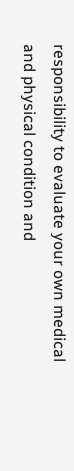responsibility to evaluate your own medical and physical condition and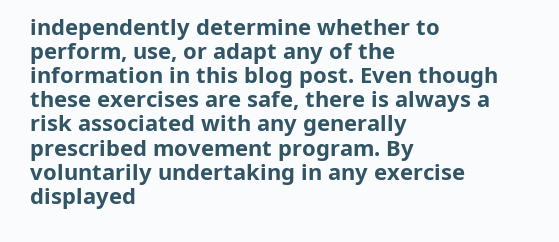independently determine whether to perform, use, or adapt any of the information in this blog post. Even though these exercises are safe, there is always a risk associated with any generally prescribed movement program. By voluntarily undertaking in any exercise displayed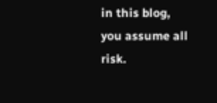in this blog, you assume all risk.